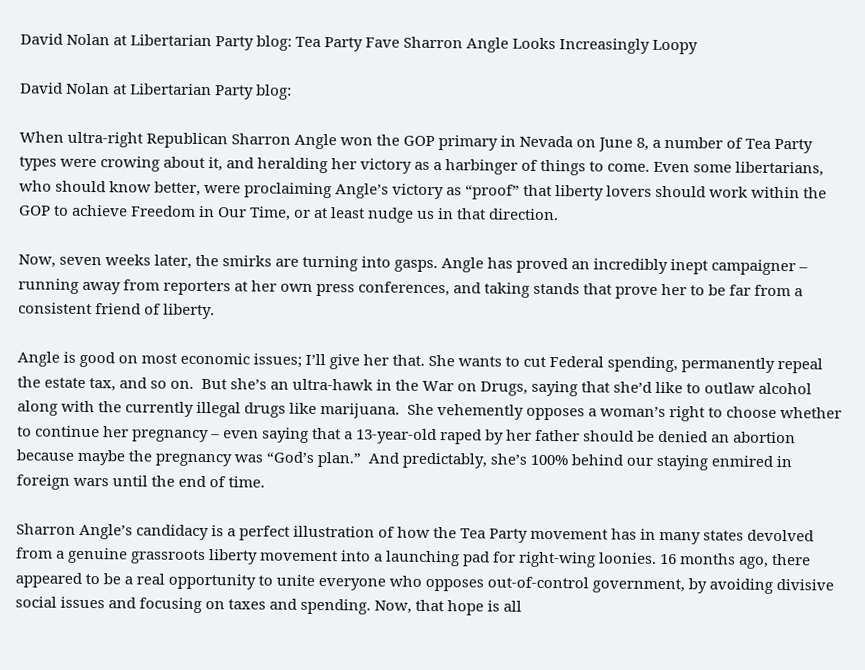David Nolan at Libertarian Party blog: Tea Party Fave Sharron Angle Looks Increasingly Loopy

David Nolan at Libertarian Party blog:

When ultra-right Republican Sharron Angle won the GOP primary in Nevada on June 8, a number of Tea Party types were crowing about it, and heralding her victory as a harbinger of things to come. Even some libertarians, who should know better, were proclaiming Angle’s victory as “proof” that liberty lovers should work within the GOP to achieve Freedom in Our Time, or at least nudge us in that direction.

Now, seven weeks later, the smirks are turning into gasps. Angle has proved an incredibly inept campaigner – running away from reporters at her own press conferences, and taking stands that prove her to be far from a consistent friend of liberty.

Angle is good on most economic issues; I’ll give her that. She wants to cut Federal spending, permanently repeal the estate tax, and so on.  But she’s an ultra-hawk in the War on Drugs, saying that she’d like to outlaw alcohol along with the currently illegal drugs like marijuana.  She vehemently opposes a woman’s right to choose whether to continue her pregnancy – even saying that a 13-year-old raped by her father should be denied an abortion because maybe the pregnancy was “God’s plan.”  And predictably, she’s 100% behind our staying enmired in foreign wars until the end of time.

Sharron Angle’s candidacy is a perfect illustration of how the Tea Party movement has in many states devolved from a genuine grassroots liberty movement into a launching pad for right-wing loonies. 16 months ago, there appeared to be a real opportunity to unite everyone who opposes out-of-control government, by avoiding divisive social issues and focusing on taxes and spending. Now, that hope is all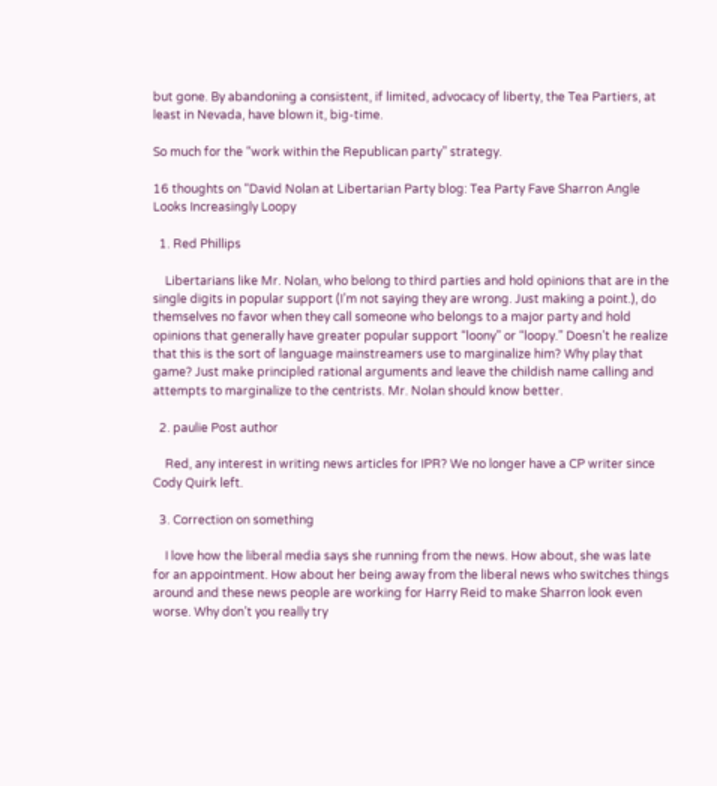but gone. By abandoning a consistent, if limited, advocacy of liberty, the Tea Partiers, at least in Nevada, have blown it, big-time.

So much for the “work within the Republican party” strategy.

16 thoughts on “David Nolan at Libertarian Party blog: Tea Party Fave Sharron Angle Looks Increasingly Loopy

  1. Red Phillips

    Libertarians like Mr. Nolan, who belong to third parties and hold opinions that are in the single digits in popular support (I’m not saying they are wrong. Just making a point.), do themselves no favor when they call someone who belongs to a major party and hold opinions that generally have greater popular support “loony” or “loopy.” Doesn’t he realize that this is the sort of language mainstreamers use to marginalize him? Why play that game? Just make principled rational arguments and leave the childish name calling and attempts to marginalize to the centrists. Mr. Nolan should know better.

  2. paulie Post author

    Red, any interest in writing news articles for IPR? We no longer have a CP writer since Cody Quirk left.

  3. Correction on something

    I love how the liberal media says she running from the news. How about, she was late for an appointment. How about her being away from the liberal news who switches things around and these news people are working for Harry Reid to make Sharron look even worse. Why don’t you really try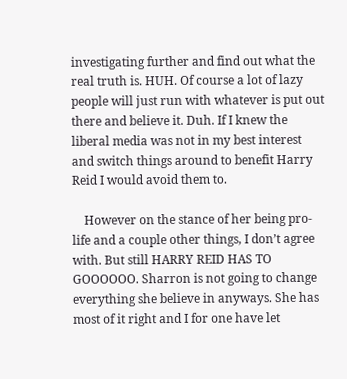investigating further and find out what the real truth is. HUH. Of course a lot of lazy people will just run with whatever is put out there and believe it. Duh. If I knew the liberal media was not in my best interest and switch things around to benefit Harry Reid I would avoid them to.

    However on the stance of her being pro-life and a couple other things, I don’t agree with. But still HARRY REID HAS TO GOOOOOO. Sharron is not going to change everything she believe in anyways. She has most of it right and I for one have let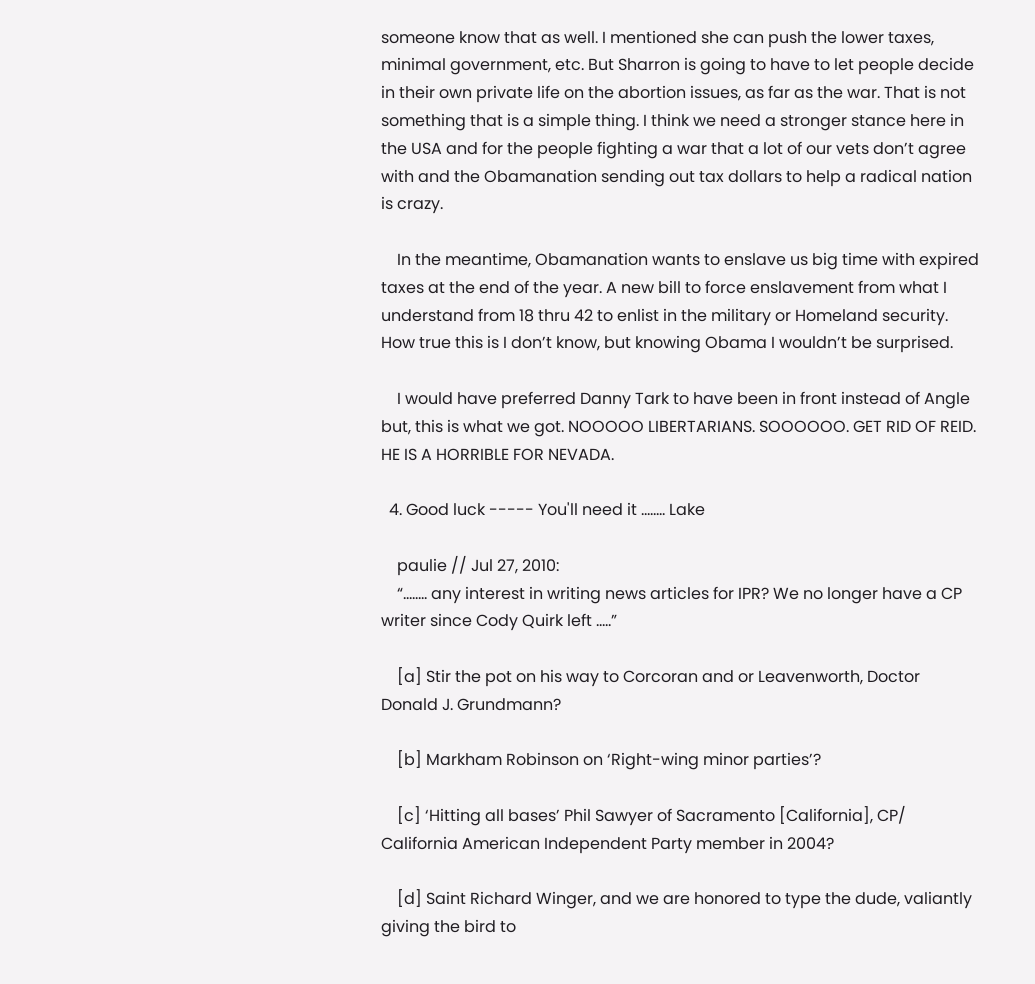someone know that as well. I mentioned she can push the lower taxes, minimal government, etc. But Sharron is going to have to let people decide in their own private life on the abortion issues, as far as the war. That is not something that is a simple thing. I think we need a stronger stance here in the USA and for the people fighting a war that a lot of our vets don’t agree with and the Obamanation sending out tax dollars to help a radical nation is crazy.

    In the meantime, Obamanation wants to enslave us big time with expired taxes at the end of the year. A new bill to force enslavement from what I understand from 18 thru 42 to enlist in the military or Homeland security. How true this is I don’t know, but knowing Obama I wouldn’t be surprised.

    I would have preferred Danny Tark to have been in front instead of Angle but, this is what we got. NOOOOO LIBERTARIANS. SOOOOOO. GET RID OF REID. HE IS A HORRIBLE FOR NEVADA.

  4. Good luck ----- You'll need it ........ Lake

    paulie // Jul 27, 2010:
    “…….. any interest in writing news articles for IPR? We no longer have a CP writer since Cody Quirk left …..”

    [a] Stir the pot on his way to Corcoran and or Leavenworth, Doctor Donald J. Grundmann?

    [b] Markham Robinson on ‘Right-wing minor parties’?

    [c] ‘Hitting all bases’ Phil Sawyer of Sacramento [California], CP/ California American Independent Party member in 2004?

    [d] Saint Richard Winger, and we are honored to type the dude, valiantly giving the bird to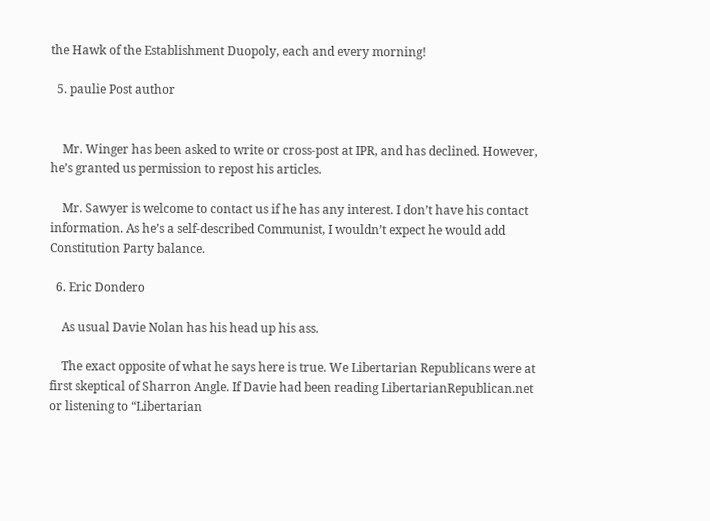the Hawk of the Establishment Duopoly, each and every morning!

  5. paulie Post author


    Mr. Winger has been asked to write or cross-post at IPR, and has declined. However, he’s granted us permission to repost his articles.

    Mr. Sawyer is welcome to contact us if he has any interest. I don’t have his contact information. As he’s a self-described Communist, I wouldn’t expect he would add Constitution Party balance.

  6. Eric Dondero

    As usual Davie Nolan has his head up his ass.

    The exact opposite of what he says here is true. We Libertarian Republicans were at first skeptical of Sharron Angle. If Davie had been reading LibertarianRepublican.net or listening to “Libertarian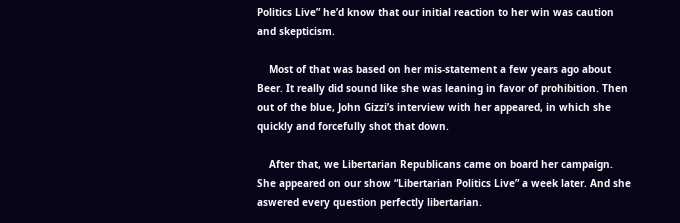Politics Live” he’d know that our initial reaction to her win was caution and skepticism.

    Most of that was based on her mis-statement a few years ago about Beer. It really did sound like she was leaning in favor of prohibition. Then out of the blue, John Gizzi’s interview with her appeared, in which she quickly and forcefully shot that down.

    After that, we Libertarian Republicans came on board her campaign. She appeared on our show “Libertarian Politics Live” a week later. And she aswered every question perfectly libertarian.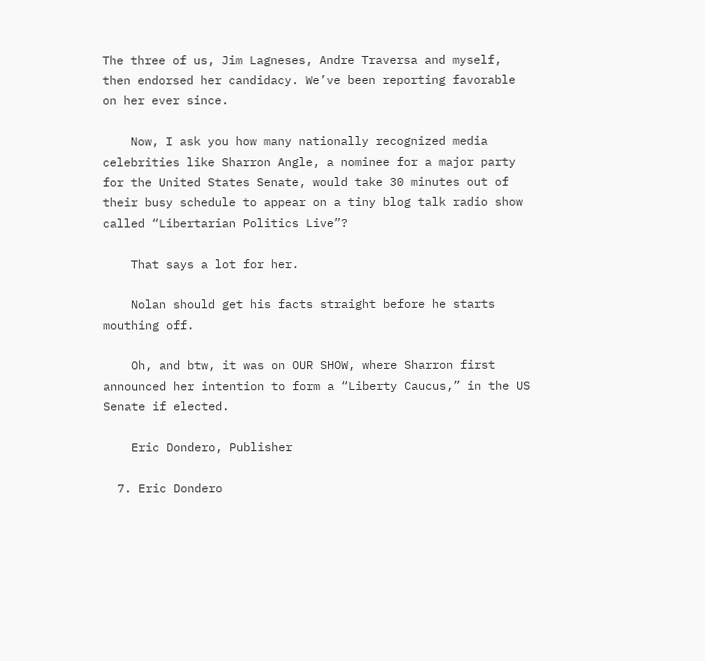The three of us, Jim Lagneses, Andre Traversa and myself, then endorsed her candidacy. We’ve been reporting favorable on her ever since.

    Now, I ask you how many nationally recognized media celebrities like Sharron Angle, a nominee for a major party for the United States Senate, would take 30 minutes out of their busy schedule to appear on a tiny blog talk radio show called “Libertarian Politics Live”?

    That says a lot for her.

    Nolan should get his facts straight before he starts mouthing off.

    Oh, and btw, it was on OUR SHOW, where Sharron first announced her intention to form a “Liberty Caucus,” in the US Senate if elected.

    Eric Dondero, Publisher

  7. Eric Dondero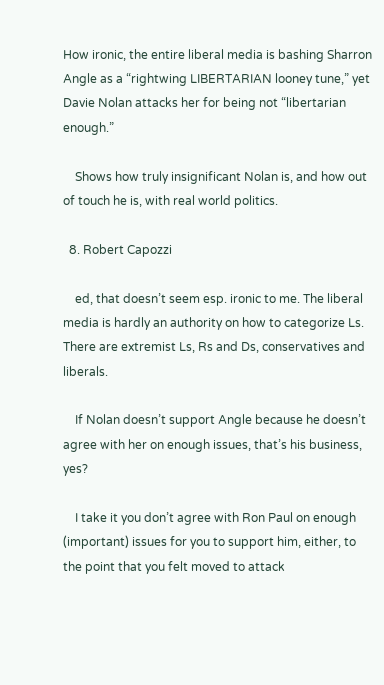How ironic, the entire liberal media is bashing Sharron Angle as a “rightwing LIBERTARIAN looney tune,” yet Davie Nolan attacks her for being not “libertarian enough.”

    Shows how truly insignificant Nolan is, and how out of touch he is, with real world politics.

  8. Robert Capozzi

    ed, that doesn’t seem esp. ironic to me. The liberal media is hardly an authority on how to categorize Ls. There are extremist Ls, Rs and Ds, conservatives and liberals.

    If Nolan doesn’t support Angle because he doesn’t agree with her on enough issues, that’s his business, yes?

    I take it you don’t agree with Ron Paul on enough (important) issues for you to support him, either, to the point that you felt moved to attack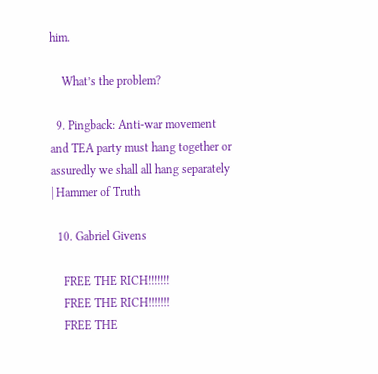him.

    What’s the problem?

  9. Pingback: Anti-war movement and TEA party must hang together or assuredly we shall all hang separately | Hammer of Truth

  10. Gabriel Givens

    FREE THE RICH!!!!!!!
    FREE THE RICH!!!!!!!
    FREE THE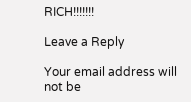RICH!!!!!!!

Leave a Reply

Your email address will not be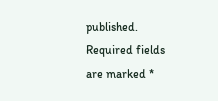published. Required fields are marked *